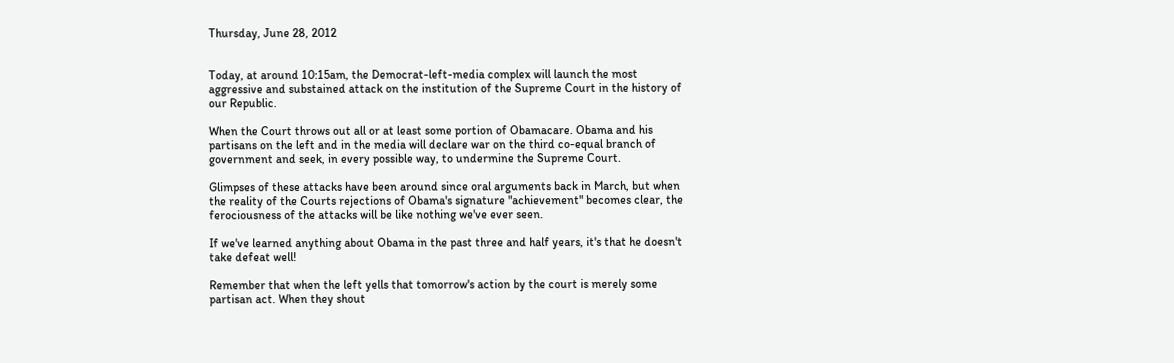Thursday, June 28, 2012


Today, at around 10:15am, the Democrat-left-media complex will launch the most aggressive and substained attack on the institution of the Supreme Court in the history of our Republic.

When the Court throws out all or at least some portion of Obamacare. Obama and his partisans on the left and in the media will declare war on the third co-equal branch of government and seek, in every possible way, to undermine the Supreme Court.

Glimpses of these attacks have been around since oral arguments back in March, but when the reality of the Courts rejections of Obama's signature "achievement" becomes clear, the ferociousness of the attacks will be like nothing we've ever seen.

If we've learned anything about Obama in the past three and half years, it's that he doesn't take defeat well!

Remember that when the left yells that tomorrow's action by the court is merely some partisan act. When they shout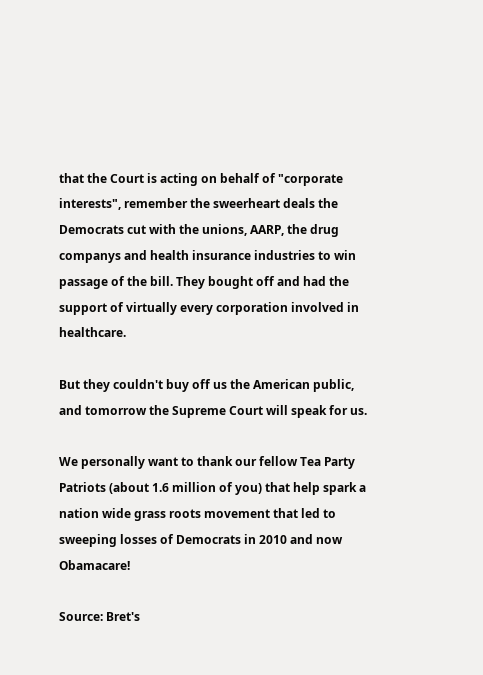that the Court is acting on behalf of "corporate interests", remember the sweerheart deals the Democrats cut with the unions, AARP, the drug companys and health insurance industries to win passage of the bill. They bought off and had the support of virtually every corporation involved in healthcare.

But they couldn't buy off us the American public, and tomorrow the Supreme Court will speak for us.

We personally want to thank our fellow Tea Party Patriots (about 1.6 million of you) that help spark a nation wide grass roots movement that led to sweeping losses of Democrats in 2010 and now Obamacare!

Source: Bret's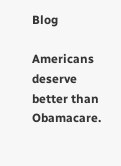Blog

Americans deserve better than Obamacare.